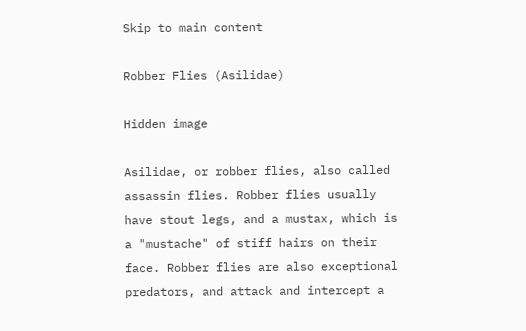Skip to main content

Robber Flies (Asilidae)

Hidden image

Asilidae, or robber flies, also called assassin flies. Robber flies usually have stout legs, and a mustax, which is a "mustache" of stiff hairs on their face. Robber flies are also exceptional predators, and attack and intercept a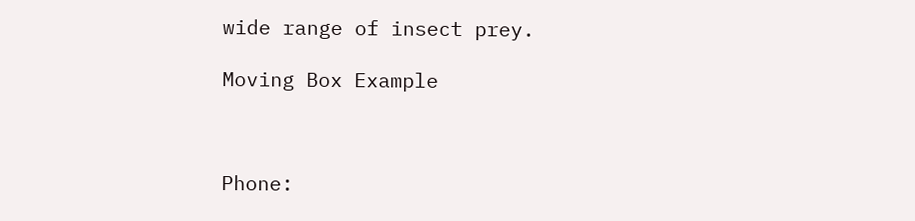wide range of insect prey.

Moving Box Example



Phone: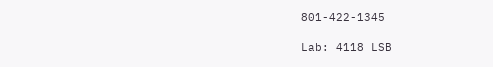801-422-1345

Lab: 4118 LSB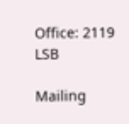Office: 2119 LSB

Mailing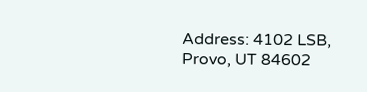Address: 4102 LSB, Provo, UT 84602